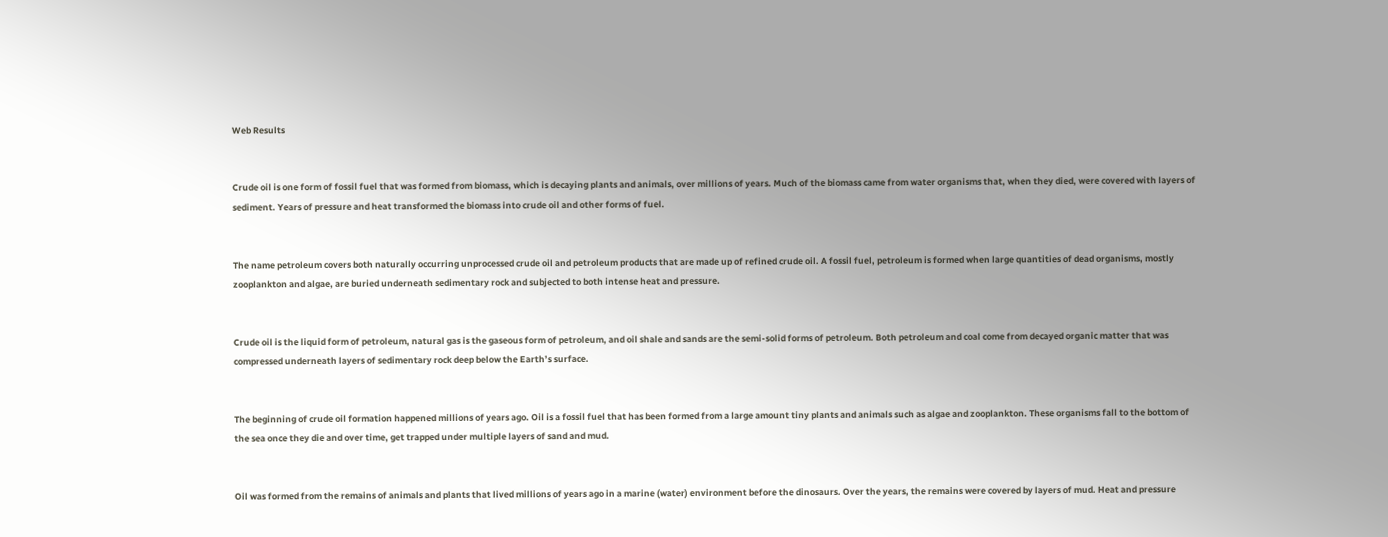Web Results


Crude oil is one form of fossil fuel that was formed from biomass, which is decaying plants and animals, over millions of years. Much of the biomass came from water organisms that, when they died, were covered with layers of sediment. Years of pressure and heat transformed the biomass into crude oil and other forms of fuel.


The name petroleum covers both naturally occurring unprocessed crude oil and petroleum products that are made up of refined crude oil. A fossil fuel, petroleum is formed when large quantities of dead organisms, mostly zooplankton and algae, are buried underneath sedimentary rock and subjected to both intense heat and pressure.


Crude oil is the liquid form of petroleum, natural gas is the gaseous form of petroleum, and oil shale and sands are the semi-solid forms of petroleum. Both petroleum and coal come from decayed organic matter that was compressed underneath layers of sedimentary rock deep below the Earth’s surface.


The beginning of crude oil formation happened millions of years ago. Oil is a fossil fuel that has been formed from a large amount tiny plants and animals such as algae and zooplankton. These organisms fall to the bottom of the sea once they die and over time, get trapped under multiple layers of sand and mud.


Oil was formed from the remains of animals and plants that lived millions of years ago in a marine (water) environment before the dinosaurs. Over the years, the remains were covered by layers of mud. Heat and pressure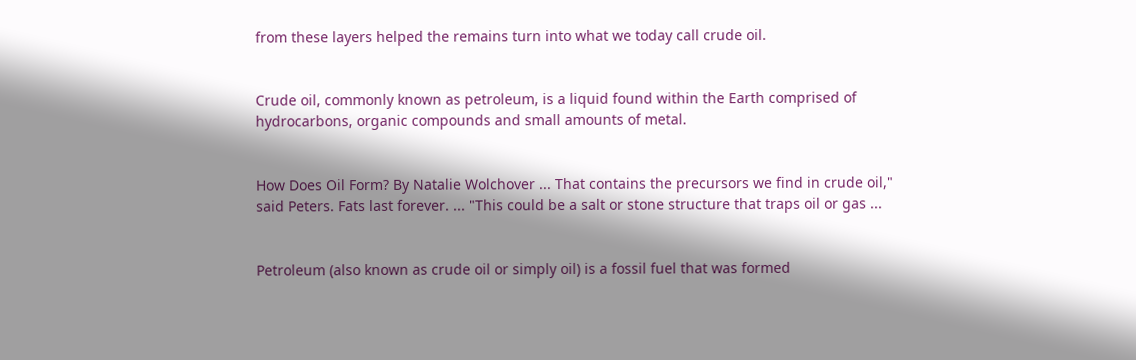from these layers helped the remains turn into what we today call crude oil.


Crude oil, commonly known as petroleum, is a liquid found within the Earth comprised of hydrocarbons, organic compounds and small amounts of metal.


How Does Oil Form? By Natalie Wolchover ... That contains the precursors we find in crude oil," said Peters. Fats last forever. ... "This could be a salt or stone structure that traps oil or gas ...


Petroleum (also known as crude oil or simply oil) is a fossil fuel that was formed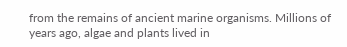from the remains of ancient marine organisms. Millions of years ago, algae and plants lived in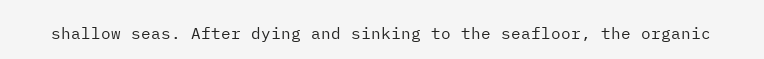shallow seas. After dying and sinking to the seafloor, the organic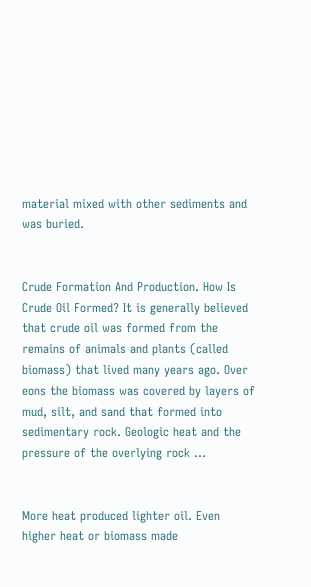material mixed with other sediments and was buried.


Crude Formation And Production. How Is Crude Oil Formed? It is generally believed that crude oil was formed from the remains of animals and plants (called biomass) that lived many years ago. Over eons the biomass was covered by layers of mud, silt, and sand that formed into sedimentary rock. Geologic heat and the pressure of the overlying rock ...


More heat produced lighter oil. Even higher heat or biomass made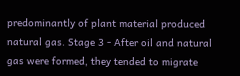predominantly of plant material produced natural gas. Stage 3 - After oil and natural gas were formed, they tended to migrate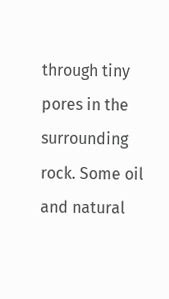through tiny pores in the surrounding rock. Some oil and natural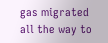gas migrated all the way to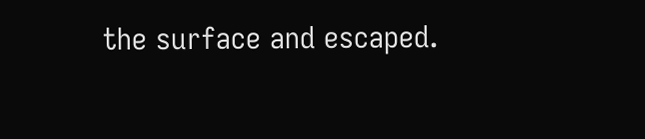the surface and escaped.